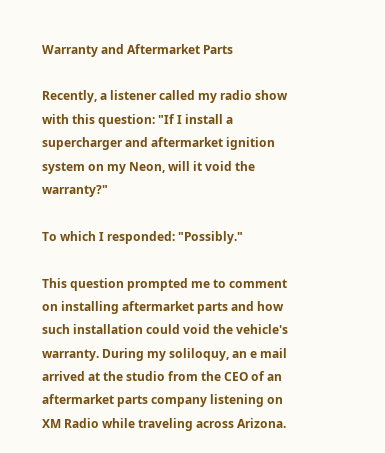Warranty and Aftermarket Parts

Recently, a listener called my radio show with this question: "If I install a supercharger and aftermarket ignition system on my Neon, will it void the warranty?"

To which I responded: "Possibly."

This question prompted me to comment on installing aftermarket parts and how such installation could void the vehicle's warranty. During my soliloquy, an e mail arrived at the studio from the CEO of an aftermarket parts company listening on XM Radio while traveling across Arizona.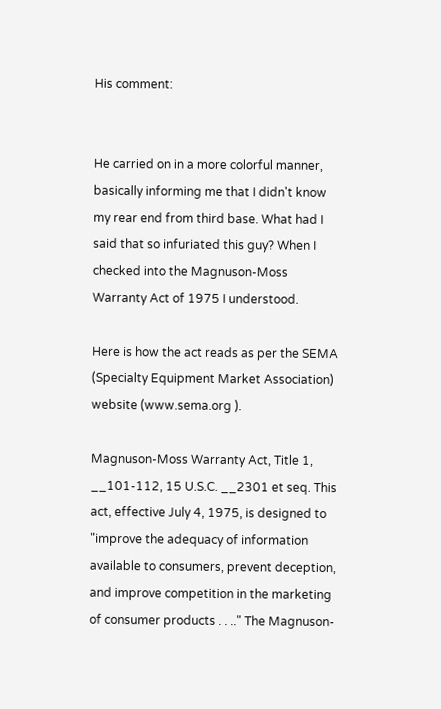His comment:


He carried on in a more colorful manner, basically informing me that I didn't know my rear end from third base. What had I said that so infuriated this guy? When I checked into the Magnuson-Moss Warranty Act of 1975 I understood.

Here is how the act reads as per the SEMA (Specialty Equipment Market Association) website (www.sema.org ).

Magnuson-Moss Warranty Act, Title 1, __101-112, 15 U.S.C. __2301 et seq. This act, effective July 4, 1975, is designed to "improve the adequacy of information available to consumers, prevent deception, and improve competition in the marketing of consumer products . . .." The Magnuson-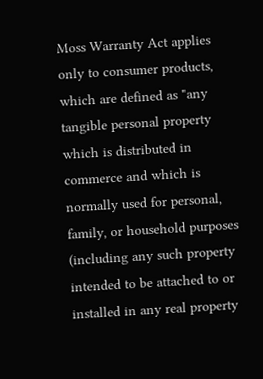Moss Warranty Act applies only to consumer products, which are defined as "any tangible personal property which is distributed in commerce and which is normally used for personal, family, or household purposes (including any such property intended to be attached to or installed in any real property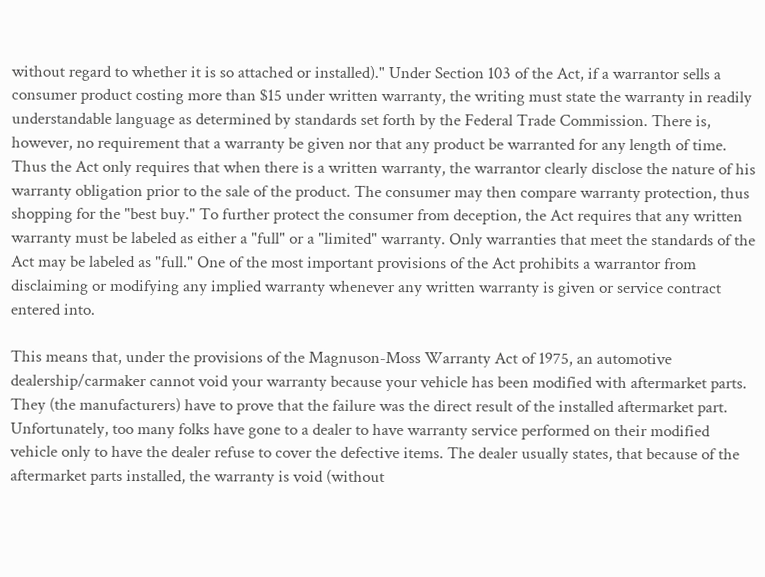without regard to whether it is so attached or installed)." Under Section 103 of the Act, if a warrantor sells a consumer product costing more than $15 under written warranty, the writing must state the warranty in readily understandable language as determined by standards set forth by the Federal Trade Commission. There is, however, no requirement that a warranty be given nor that any product be warranted for any length of time. Thus the Act only requires that when there is a written warranty, the warrantor clearly disclose the nature of his warranty obligation prior to the sale of the product. The consumer may then compare warranty protection, thus shopping for the "best buy." To further protect the consumer from deception, the Act requires that any written warranty must be labeled as either a "full" or a "limited" warranty. Only warranties that meet the standards of the Act may be labeled as "full." One of the most important provisions of the Act prohibits a warrantor from disclaiming or modifying any implied warranty whenever any written warranty is given or service contract entered into.

This means that, under the provisions of the Magnuson-Moss Warranty Act of 1975, an automotive dealership/carmaker cannot void your warranty because your vehicle has been modified with aftermarket parts. They (the manufacturers) have to prove that the failure was the direct result of the installed aftermarket part. Unfortunately, too many folks have gone to a dealer to have warranty service performed on their modified vehicle only to have the dealer refuse to cover the defective items. The dealer usually states, that because of the aftermarket parts installed, the warranty is void (without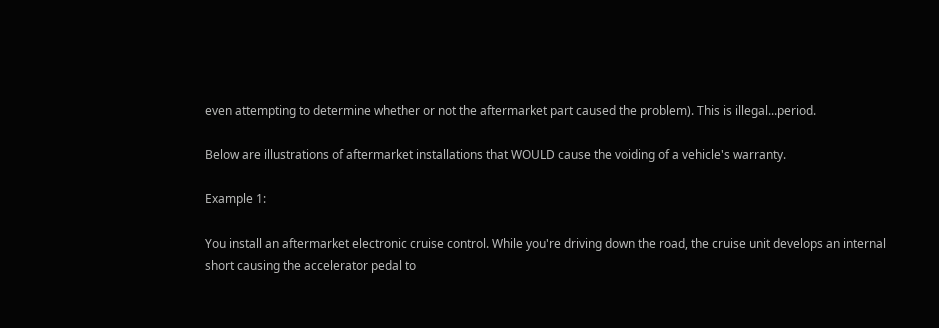even attempting to determine whether or not the aftermarket part caused the problem). This is illegal...period.

Below are illustrations of aftermarket installations that WOULD cause the voiding of a vehicle's warranty.

Example 1:

You install an aftermarket electronic cruise control. While you're driving down the road, the cruise unit develops an internal short causing the accelerator pedal to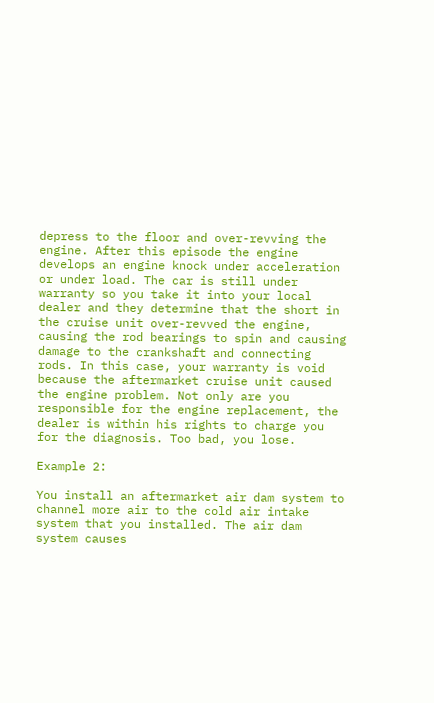depress to the floor and over-revving the engine. After this episode the engine develops an engine knock under acceleration or under load. The car is still under warranty so you take it into your local dealer and they determine that the short in the cruise unit over-revved the engine, causing the rod bearings to spin and causing damage to the crankshaft and connecting rods. In this case, your warranty is void because the aftermarket cruise unit caused the engine problem. Not only are you responsible for the engine replacement, the dealer is within his rights to charge you for the diagnosis. Too bad, you lose.

Example 2:

You install an aftermarket air dam system to channel more air to the cold air intake system that you installed. The air dam system causes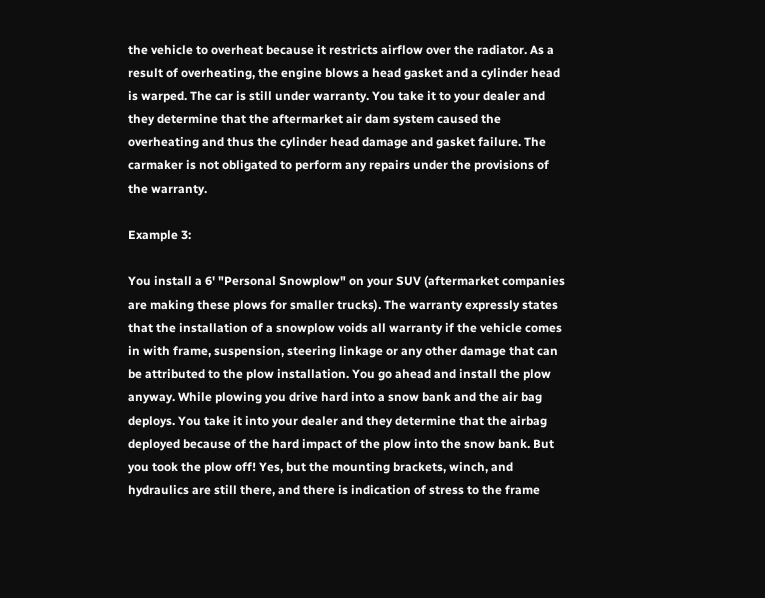the vehicle to overheat because it restricts airflow over the radiator. As a result of overheating, the engine blows a head gasket and a cylinder head is warped. The car is still under warranty. You take it to your dealer and they determine that the aftermarket air dam system caused the overheating and thus the cylinder head damage and gasket failure. The carmaker is not obligated to perform any repairs under the provisions of the warranty.

Example 3:

You install a 6' "Personal Snowplow" on your SUV (aftermarket companies are making these plows for smaller trucks). The warranty expressly states that the installation of a snowplow voids all warranty if the vehicle comes in with frame, suspension, steering linkage or any other damage that can be attributed to the plow installation. You go ahead and install the plow anyway. While plowing you drive hard into a snow bank and the air bag deploys. You take it into your dealer and they determine that the airbag deployed because of the hard impact of the plow into the snow bank. But you took the plow off! Yes, but the mounting brackets, winch, and hydraulics are still there, and there is indication of stress to the frame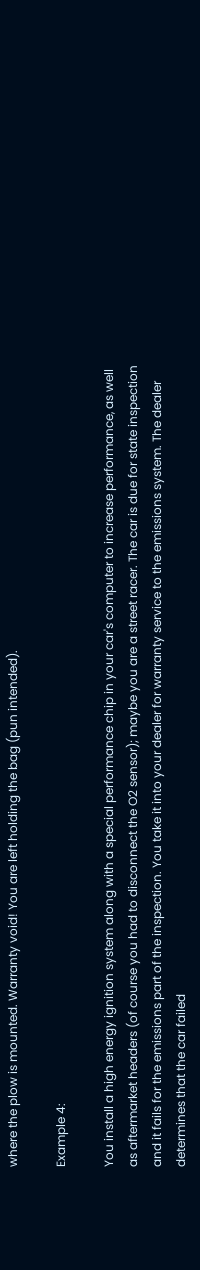where the plow is mounted. Warranty void! You are left holding the bag (pun intended).

Example 4:

You install a high energy ignition system along with a special performance chip in your car's computer to increase performance, as well as aftermarket headers (of course you had to disconnect the O2 sensor); maybe you are a street racer. The car is due for state inspection and it fails for the emissions part of the inspection. You take it into your dealer for warranty service to the emissions system. The dealer determines that the car failed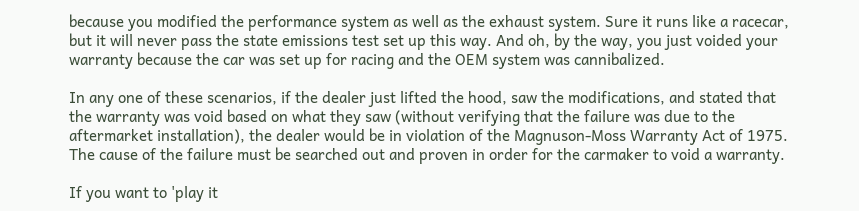because you modified the performance system as well as the exhaust system. Sure it runs like a racecar, but it will never pass the state emissions test set up this way. And oh, by the way, you just voided your warranty because the car was set up for racing and the OEM system was cannibalized.

In any one of these scenarios, if the dealer just lifted the hood, saw the modifications, and stated that the warranty was void based on what they saw (without verifying that the failure was due to the aftermarket installation), the dealer would be in violation of the Magnuson-Moss Warranty Act of 1975. The cause of the failure must be searched out and proven in order for the carmaker to void a warranty.

If you want to 'play it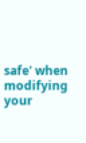safe' when modifying your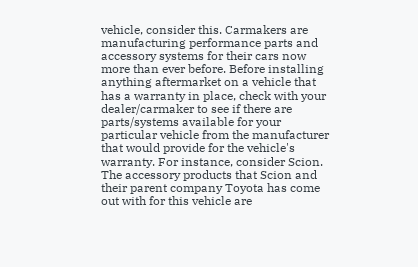vehicle, consider this. Carmakers are manufacturing performance parts and accessory systems for their cars now more than ever before. Before installing anything aftermarket on a vehicle that has a warranty in place, check with your dealer/carmaker to see if there are parts/systems available for your particular vehicle from the manufacturer that would provide for the vehicle's warranty. For instance, consider Scion. The accessory products that Scion and their parent company Toyota has come out with for this vehicle are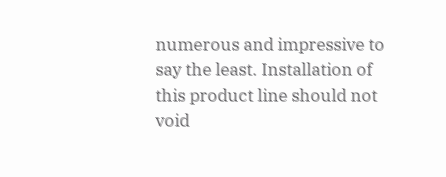numerous and impressive to say the least. Installation of this product line should not void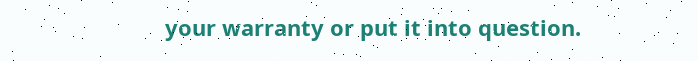your warranty or put it into question.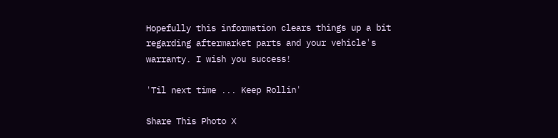Hopefully this information clears things up a bit regarding aftermarket parts and your vehicle's warranty. I wish you success!

'Til next time ... Keep Rollin'

Share This Photo X